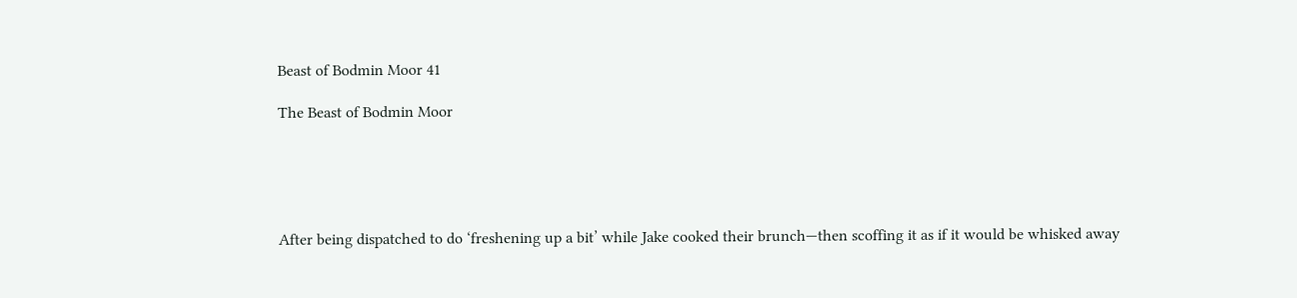Beast of Bodmin Moor 41

The Beast of Bodmin Moor





After being dispatched to do ‘freshening up a bit’ while Jake cooked their brunch—then scoffing it as if it would be whisked away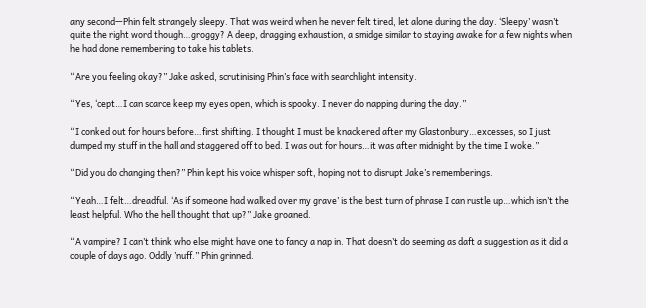any second—Phin felt strangely sleepy. That was weird when he never felt tired, let alone during the day. ‘Sleepy’ wasn’t quite the right word though…groggy? A deep, dragging exhaustion, a smidge similar to staying awake for a few nights when he had done remembering to take his tablets.

“Are you feeling okay?” Jake asked, scrutinising Phin’s face with searchlight intensity.

“Yes, ‘cept…I can scarce keep my eyes open, which is spooky. I never do napping during the day.”

“I conked out for hours before…first shifting. I thought I must be knackered after my Glastonbury…excesses, so I just dumped my stuff in the hall and staggered off to bed. I was out for hours…it was after midnight by the time I woke.”

“Did you do changing then?” Phin kept his voice whisper soft, hoping not to disrupt Jake’s rememberings.

“Yeah…I felt…dreadful. ‘As if someone had walked over my grave’ is the best turn of phrase I can rustle up…which isn’t the least helpful. Who the hell thought that up?” Jake groaned.

“A vampire? I can’t think who else might have one to fancy a nap in. That doesn’t do seeming as daft a suggestion as it did a couple of days ago. Oddly ’nuff.” Phin grinned.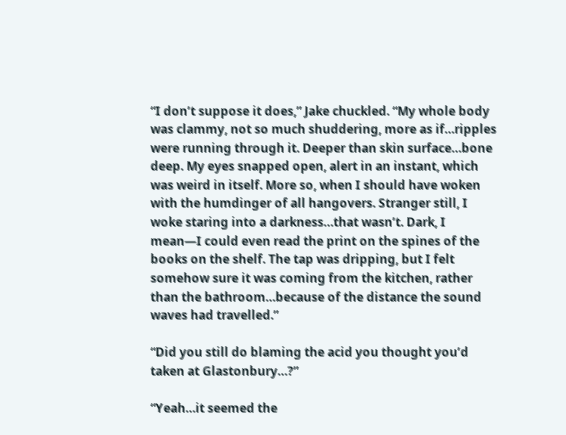“I don’t suppose it does,” Jake chuckled. “My whole body was clammy, not so much shuddering, more as if…ripples were running through it. Deeper than skin surface…bone deep. My eyes snapped open, alert in an instant, which was weird in itself. More so, when I should have woken with the humdinger of all hangovers. Stranger still, I woke staring into a darkness…that wasn’t. Dark, I mean—I could even read the print on the spines of the books on the shelf. The tap was dripping, but I felt somehow sure it was coming from the kitchen, rather than the bathroom…because of the distance the sound waves had travelled.”

“Did you still do blaming the acid you thought you’d taken at Glastonbury…?”

“Yeah…it seemed the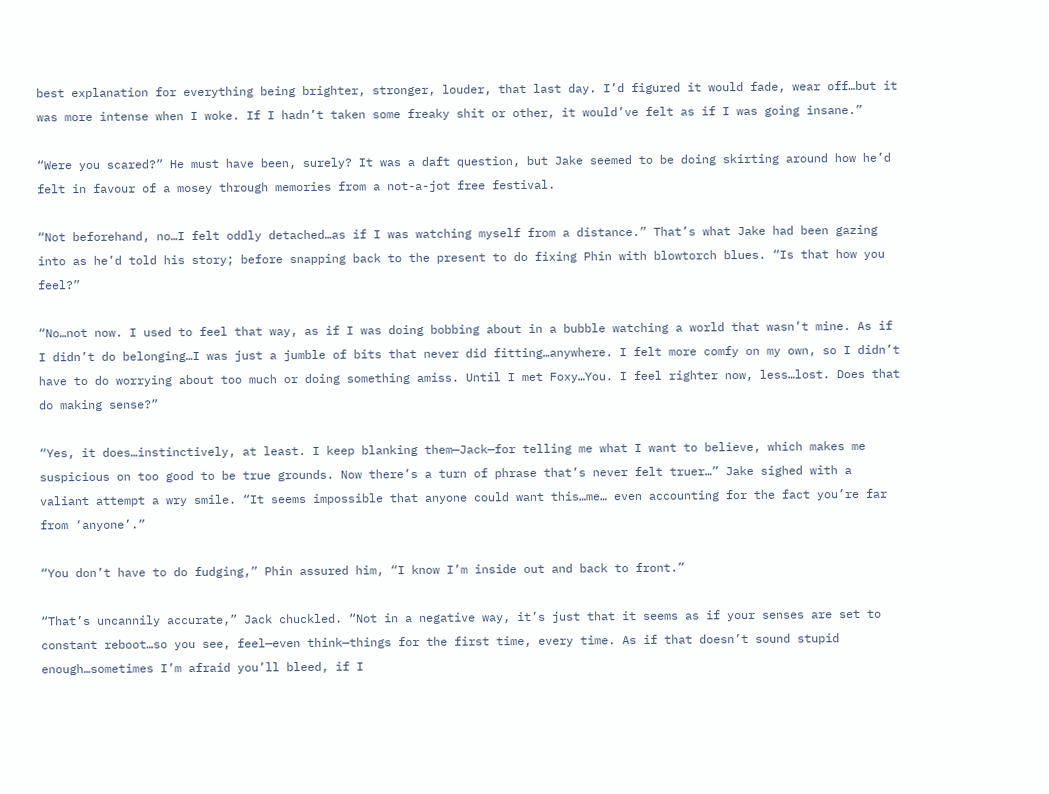best explanation for everything being brighter, stronger, louder, that last day. I’d figured it would fade, wear off…but it was more intense when I woke. If I hadn’t taken some freaky shit or other, it would’ve felt as if I was going insane.”

“Were you scared?” He must have been, surely? It was a daft question, but Jake seemed to be doing skirting around how he’d felt in favour of a mosey through memories from a not-a-jot free festival.

“Not beforehand, no…I felt oddly detached…as if I was watching myself from a distance.” That’s what Jake had been gazing into as he’d told his story; before snapping back to the present to do fixing Phin with blowtorch blues. “Is that how you feel?”

“No…not now. I used to feel that way, as if I was doing bobbing about in a bubble watching a world that wasn’t mine. As if I didn’t do belonging…I was just a jumble of bits that never did fitting…anywhere. I felt more comfy on my own, so I didn’t have to do worrying about too much or doing something amiss. Until I met Foxy…You. I feel righter now, less…lost. Does that do making sense?”

“Yes, it does…instinctively, at least. I keep blanking them—Jack—for telling me what I want to believe, which makes me suspicious on too good to be true grounds. Now there’s a turn of phrase that’s never felt truer…” Jake sighed with a valiant attempt a wry smile. “It seems impossible that anyone could want this…me… even accounting for the fact you’re far from ‘anyone’.”

“You don’t have to do fudging,” Phin assured him, “I know I’m inside out and back to front.”

“That’s uncannily accurate,” Jack chuckled. “Not in a negative way, it’s just that it seems as if your senses are set to constant reboot…so you see, feel—even think—things for the first time, every time. As if that doesn’t sound stupid enough…sometimes I’m afraid you’ll bleed, if I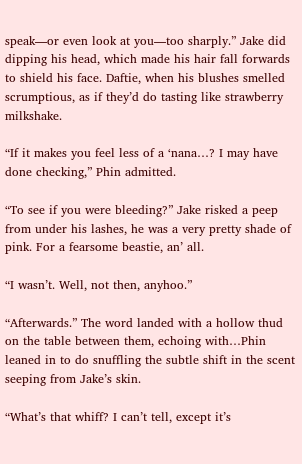speak—or even look at you—too sharply.” Jake did dipping his head, which made his hair fall forwards to shield his face. Daftie, when his blushes smelled scrumptious, as if they’d do tasting like strawberry milkshake.

“If it makes you feel less of a ‘nana…? I may have done checking,” Phin admitted.

“To see if you were bleeding?” Jake risked a peep from under his lashes, he was a very pretty shade of pink. For a fearsome beastie, an’ all.

“I wasn’t. Well, not then, anyhoo.”

“Afterwards.” The word landed with a hollow thud on the table between them, echoing with…Phin leaned in to do snuffling the subtle shift in the scent seeping from Jake’s skin.

“What’s that whiff? I can’t tell, except it’s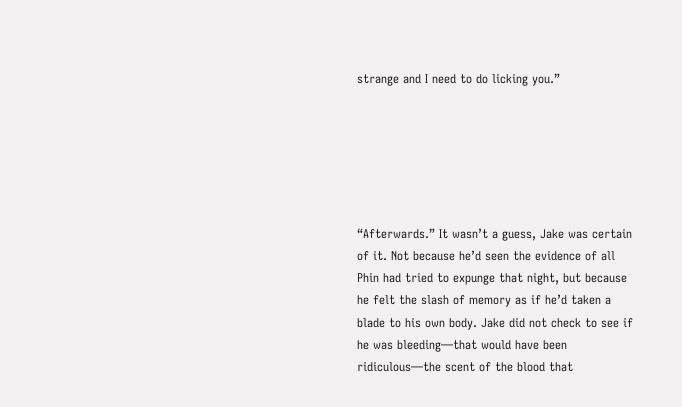strange and I need to do licking you.”






“Afterwards.” It wasn’t a guess, Jake was certain of it. Not because he’d seen the evidence of all Phin had tried to expunge that night, but because he felt the slash of memory as if he’d taken a blade to his own body. Jake did not check to see if he was bleeding—that would have been ridiculous—the scent of the blood that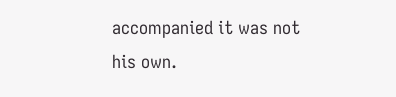accompanied it was not his own.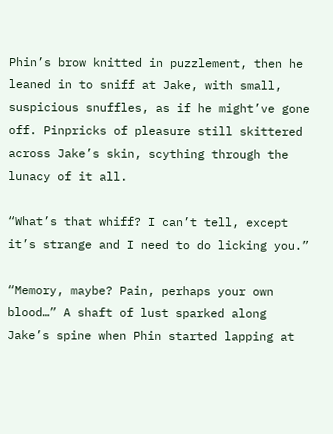Phin’s brow knitted in puzzlement, then he leaned in to sniff at Jake, with small, suspicious snuffles, as if he might’ve gone off. Pinpricks of pleasure still skittered across Jake’s skin, scything through the lunacy of it all.

“What’s that whiff? I can’t tell, except it’s strange and I need to do licking you.”

“Memory, maybe? Pain, perhaps your own blood…” A shaft of lust sparked along Jake’s spine when Phin started lapping at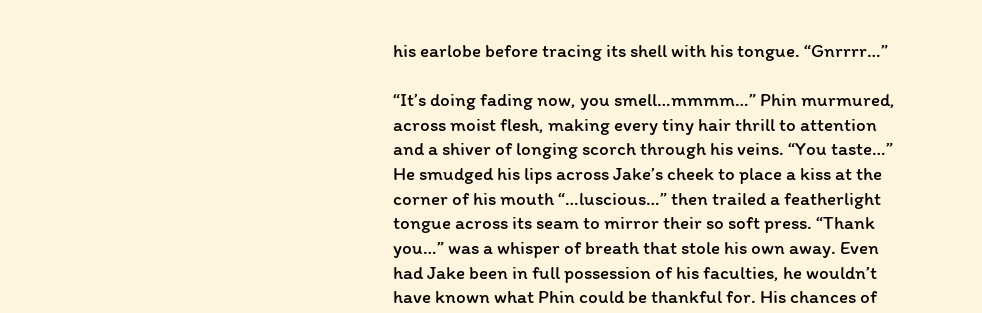his earlobe before tracing its shell with his tongue. “Gnrrrr…”

“It’s doing fading now, you smell…mmmm…” Phin murmured, across moist flesh, making every tiny hair thrill to attention and a shiver of longing scorch through his veins. “You taste…” He smudged his lips across Jake’s cheek to place a kiss at the corner of his mouth “…luscious…” then trailed a featherlight tongue across its seam to mirror their so soft press. “Thank you…” was a whisper of breath that stole his own away. Even had Jake been in full possession of his faculties, he wouldn’t have known what Phin could be thankful for. His chances of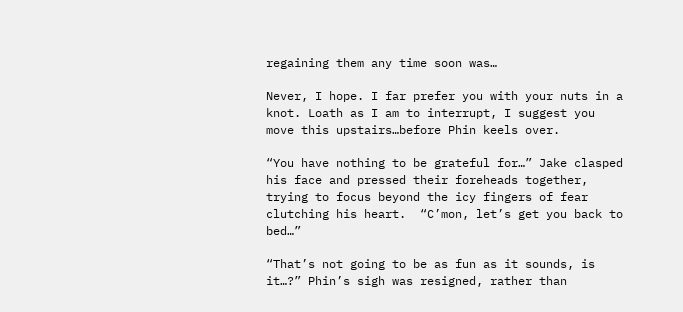regaining them any time soon was…

Never, I hope. I far prefer you with your nuts in a knot. Loath as I am to interrupt, I suggest you move this upstairs…before Phin keels over.

“You have nothing to be grateful for…” Jake clasped his face and pressed their foreheads together, trying to focus beyond the icy fingers of fear clutching his heart.  “C’mon, let’s get you back to bed…”

“That’s not going to be as fun as it sounds, is it…?” Phin’s sigh was resigned, rather than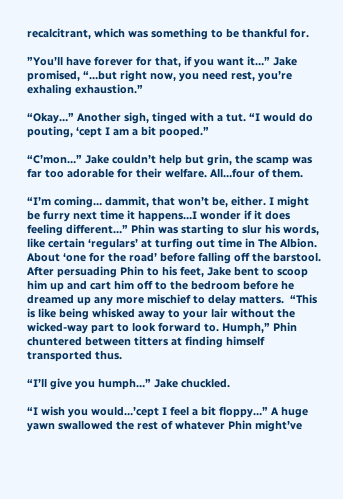recalcitrant, which was something to be thankful for.

”You’ll have forever for that, if you want it…” Jake promised, “…but right now, you need rest, you’re exhaling exhaustion.”

“Okay…” Another sigh, tinged with a tut. “I would do pouting, ‘cept I am a bit pooped.”

“C’mon…” Jake couldn’t help but grin, the scamp was far too adorable for their welfare. All…four of them.

“I’m coming… dammit, that won’t be, either. I might be furry next time it happens…I wonder if it does feeling different…” Phin was starting to slur his words, like certain ‘regulars’ at turfing out time in The Albion. About ‘one for the road’ before falling off the barstool. After persuading Phin to his feet, Jake bent to scoop him up and cart him off to the bedroom before he dreamed up any more mischief to delay matters.  “This is like being whisked away to your lair without the wicked-way part to look forward to. Humph,” Phin chuntered between titters at finding himself transported thus.

“I’ll give you humph…” Jake chuckled.

“I wish you would…’cept I feel a bit floppy…” A huge yawn swallowed the rest of whatever Phin might’ve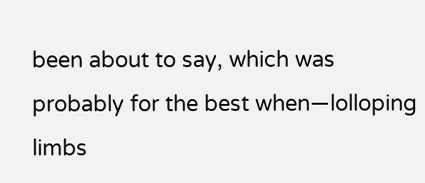been about to say, which was probably for the best when—lolloping limbs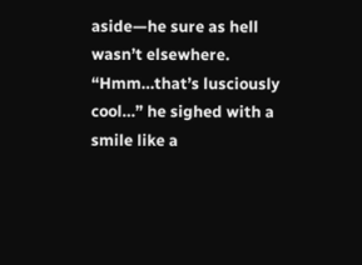aside—he sure as hell wasn’t elsewhere. “Hmm…that’s lusciously cool…” he sighed with a smile like a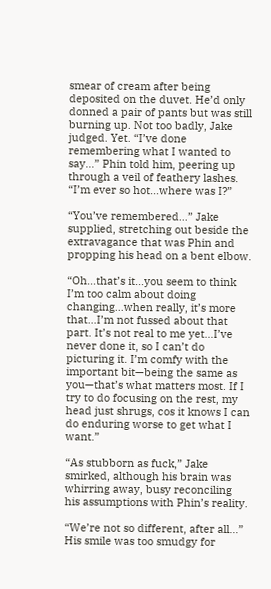smear of cream after being deposited on the duvet. He’d only donned a pair of pants but was still burning up. Not too badly, Jake judged. Yet. “I’ve done remembering what I wanted to say…” Phin told him, peering up through a veil of feathery lashes. “I’m ever so hot…where was I?”

“You’ve remembered…” Jake supplied, stretching out beside the extravagance that was Phin and propping his head on a bent elbow.

“Oh…that’s it…you seem to think I’m too calm about doing changing…when really, it’s more that…I’m not fussed about that part. It’s not real to me yet…I’ve never done it, so I can’t do picturing it. I’m comfy with the important bit—being the same as you—that’s what matters most. If I try to do focusing on the rest, my head just shrugs, cos it knows I can do enduring worse to get what I want.”

“As stubborn as fuck,” Jake smirked, although his brain was whirring away, busy reconciling his assumptions with Phin’s reality.

“We’re not so different, after all…” His smile was too smudgy for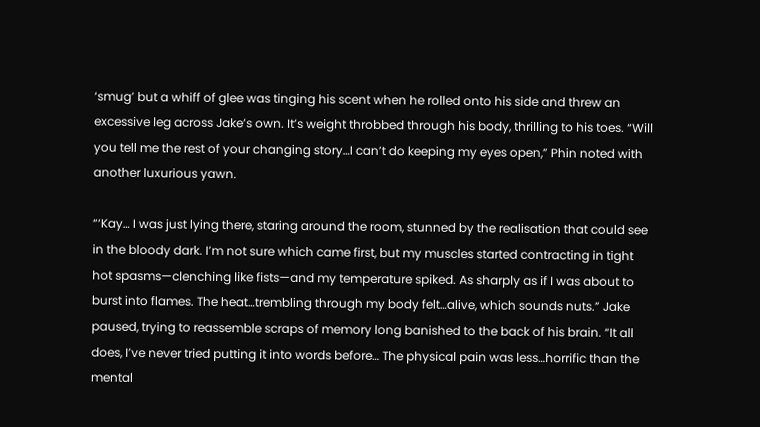‘smug’ but a whiff of glee was tinging his scent when he rolled onto his side and threw an excessive leg across Jake’s own. It’s weight throbbed through his body, thrilling to his toes. “Will you tell me the rest of your changing story…I can’t do keeping my eyes open,” Phin noted with another luxurious yawn.

“‘Kay… I was just lying there, staring around the room, stunned by the realisation that could see in the bloody dark. I’m not sure which came first, but my muscles started contracting in tight hot spasms—clenching like fists—and my temperature spiked. As sharply as if I was about to burst into flames. The heat…trembling through my body felt…alive, which sounds nuts.” Jake paused, trying to reassemble scraps of memory long banished to the back of his brain. “It all does, I’ve never tried putting it into words before… The physical pain was less…horrific than the mental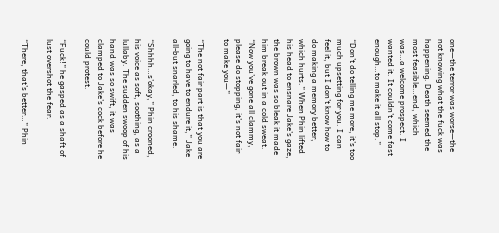one—the terror was worse—the not knowing what the fuck was happening. Death seemed the most feasible…end, which was…a welcome prospect. I wanted it. It couldn’t come fast enough…to make it all stop.”

“Don’t do telling me more, it’s too much upsetting for you. I can feel it, but I don’t know how to do making a memory better, which hurts.” When Phin lifted his head to ensnare Jake’s gaze, the brown was so bleak it made him break out in a cold sweat. “Now you’ve gone all clammy, please do stopping, it’s not fair to make you—”

“The not fair part is that you are going to have to endure it,” Jake all-but snarled, to his shame.

“Shhhh…s’okay,” Phin crooned, his voice as soft, soothing, as a lullaby. The sudden swoop of his hand was so swift, it was clamped to Jake’s cock before he could protest.

“Fuck!” he gasped as a shaft of lust overshot the fear.

“There, that’s better…” Phin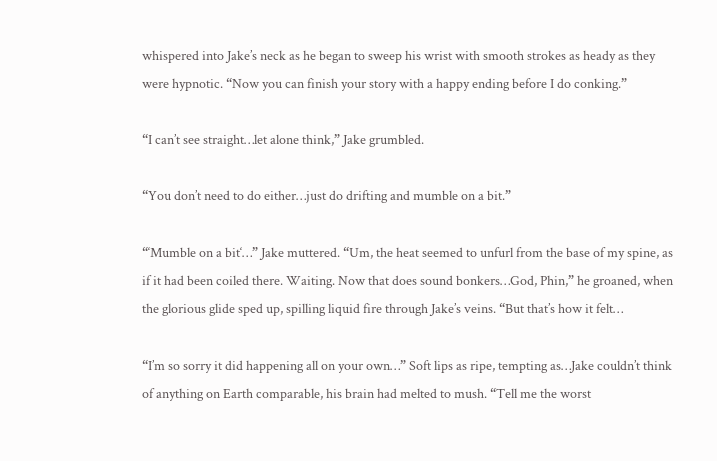whispered into Jake’s neck as he began to sweep his wrist with smooth strokes as heady as they were hypnotic. “Now you can finish your story with a happy ending before I do conking.”

“I can’t see straight…let alone think,” Jake grumbled.

“You don’t need to do either…just do drifting and mumble on a bit.”

“‘Mumble on a bit‘…” Jake muttered. “Um, the heat seemed to unfurl from the base of my spine, as if it had been coiled there. Waiting. Now that does sound bonkers…God, Phin,” he groaned, when the glorious glide sped up, spilling liquid fire through Jake’s veins. “But that’s how it felt…

“I’m so sorry it did happening all on your own…” Soft lips as ripe, tempting as…Jake couldn’t think of anything on Earth comparable, his brain had melted to mush. “Tell me the worst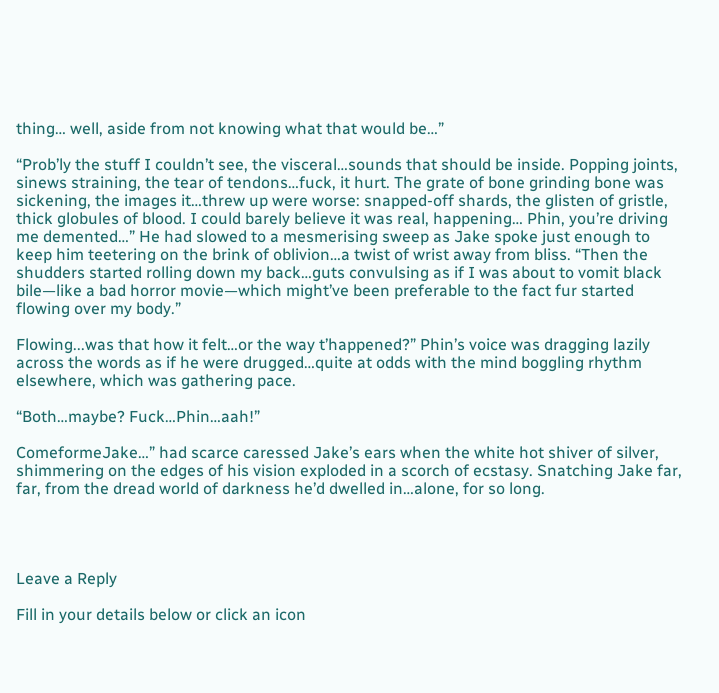thing… well, aside from not knowing what that would be…”

“Prob’ly the stuff I couldn’t see, the visceral…sounds that should be inside. Popping joints, sinews straining, the tear of tendons…fuck, it hurt. The grate of bone grinding bone was sickening, the images it…threw up were worse: snapped-off shards, the glisten of gristle, thick globules of blood. I could barely believe it was real, happening… Phin, you’re driving me demented…” He had slowed to a mesmerising sweep as Jake spoke just enough to keep him teetering on the brink of oblivion…a twist of wrist away from bliss. “Then the shudders started rolling down my back…guts convulsing as if I was about to vomit black bile—like a bad horror movie—which might’ve been preferable to the fact fur started flowing over my body.”

Flowing...was that how it felt…or the way t’happened?” Phin’s voice was dragging lazily across the words as if he were drugged…quite at odds with the mind boggling rhythm elsewhere, which was gathering pace.

“Both…maybe? Fuck…Phin…aah!”

ComeformeJake…” had scarce caressed Jake’s ears when the white hot shiver of silver, shimmering on the edges of his vision exploded in a scorch of ecstasy. Snatching Jake far, far, from the dread world of darkness he’d dwelled in…alone, for so long.




Leave a Reply

Fill in your details below or click an icon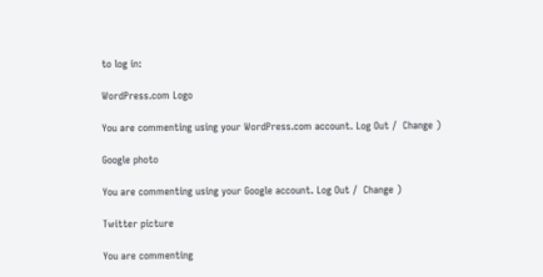to log in:

WordPress.com Logo

You are commenting using your WordPress.com account. Log Out /  Change )

Google photo

You are commenting using your Google account. Log Out /  Change )

Twitter picture

You are commenting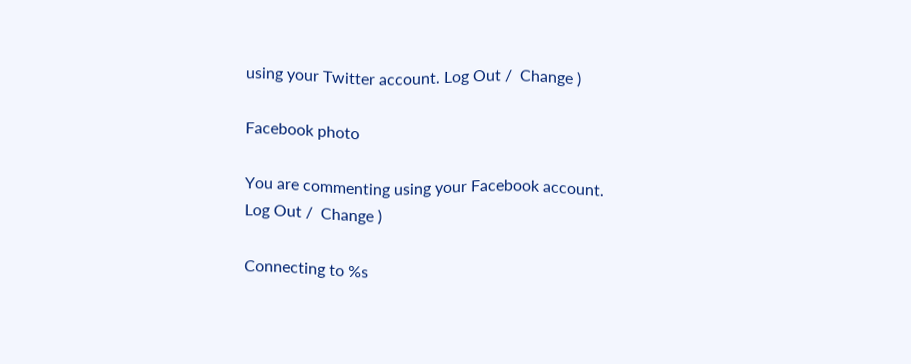using your Twitter account. Log Out /  Change )

Facebook photo

You are commenting using your Facebook account. Log Out /  Change )

Connecting to %s